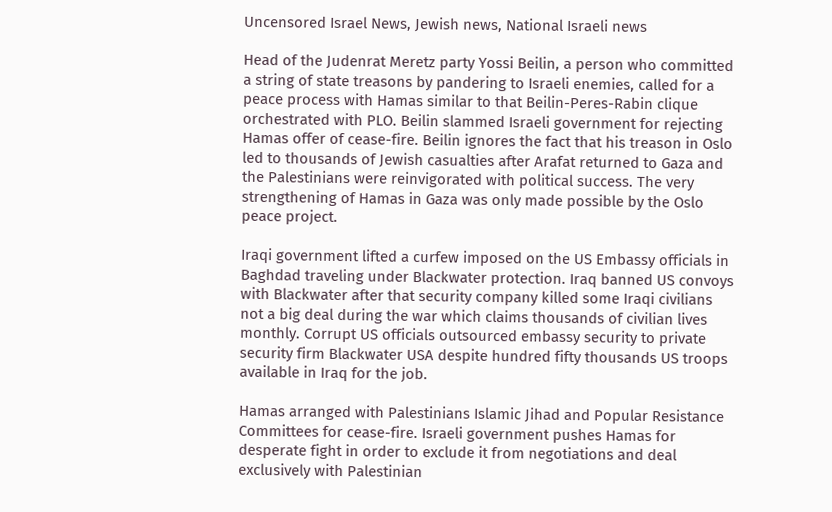Uncensored Israel News, Jewish news, National Israeli news

Head of the Judenrat Meretz party Yossi Beilin, a person who committed a string of state treasons by pandering to Israeli enemies, called for a peace process with Hamas similar to that Beilin-Peres-Rabin clique orchestrated with PLO. Beilin slammed Israeli government for rejecting Hamas offer of cease-fire. Beilin ignores the fact that his treason in Oslo led to thousands of Jewish casualties after Arafat returned to Gaza and the Palestinians were reinvigorated with political success. The very strengthening of Hamas in Gaza was only made possible by the Oslo peace project.

Iraqi government lifted a curfew imposed on the US Embassy officials in Baghdad traveling under Blackwater protection. Iraq banned US convoys with Blackwater after that security company killed some Iraqi civilians not a big deal during the war which claims thousands of civilian lives monthly. Corrupt US officials outsourced embassy security to private security firm Blackwater USA despite hundred fifty thousands US troops available in Iraq for the job.

Hamas arranged with Palestinians Islamic Jihad and Popular Resistance Committees for cease-fire. Israeli government pushes Hamas for desperate fight in order to exclude it from negotiations and deal exclusively with Palestinian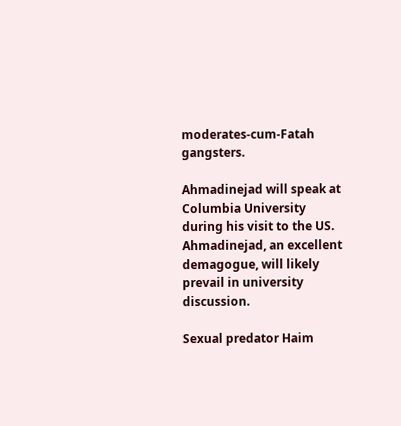moderates-cum-Fatah gangsters.

Ahmadinejad will speak at Columbia University during his visit to the US. Ahmadinejad, an excellent demagogue, will likely prevail in university discussion.

Sexual predator Haim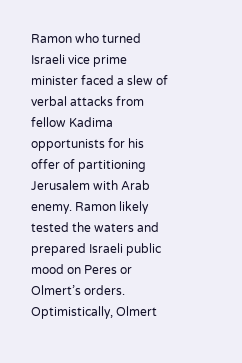Ramon who turned Israeli vice prime minister faced a slew of verbal attacks from fellow Kadima opportunists for his offer of partitioning Jerusalem with Arab enemy. Ramon likely tested the waters and prepared Israeli public mood on Peres or Olmert’s orders. Optimistically, Olmert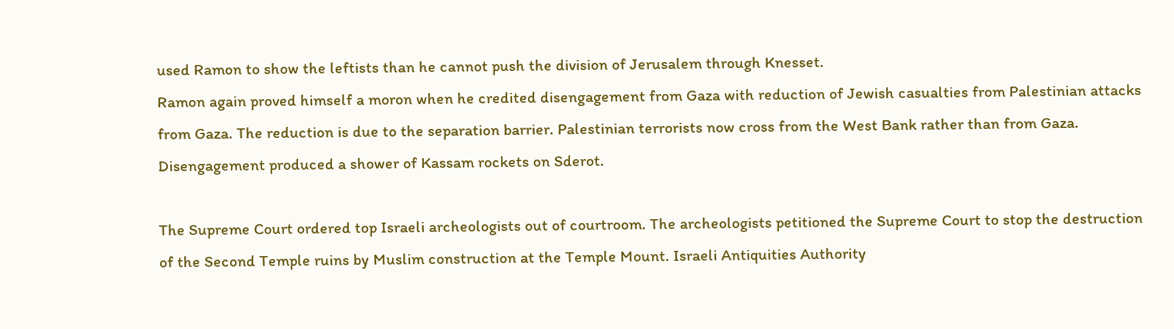used Ramon to show the leftists than he cannot push the division of Jerusalem through Knesset.
Ramon again proved himself a moron when he credited disengagement from Gaza with reduction of Jewish casualties from Palestinian attacks from Gaza. The reduction is due to the separation barrier. Palestinian terrorists now cross from the West Bank rather than from Gaza. Disengagement produced a shower of Kassam rockets on Sderot.

The Supreme Court ordered top Israeli archeologists out of courtroom. The archeologists petitioned the Supreme Court to stop the destruction of the Second Temple ruins by Muslim construction at the Temple Mount. Israeli Antiquities Authority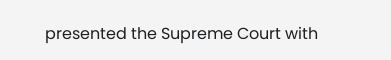presented the Supreme Court with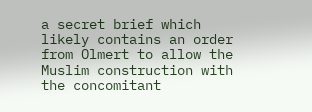a secret brief which likely contains an order from Olmert to allow the Muslim construction with the concomitant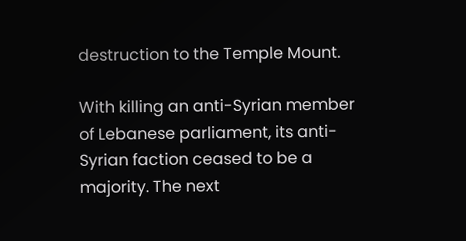destruction to the Temple Mount.

With killing an anti-Syrian member of Lebanese parliament, its anti-Syrian faction ceased to be a majority. The next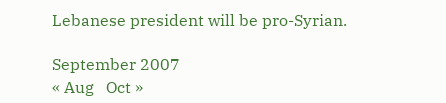Lebanese president will be pro-Syrian.

September 2007
« Aug   Oct »